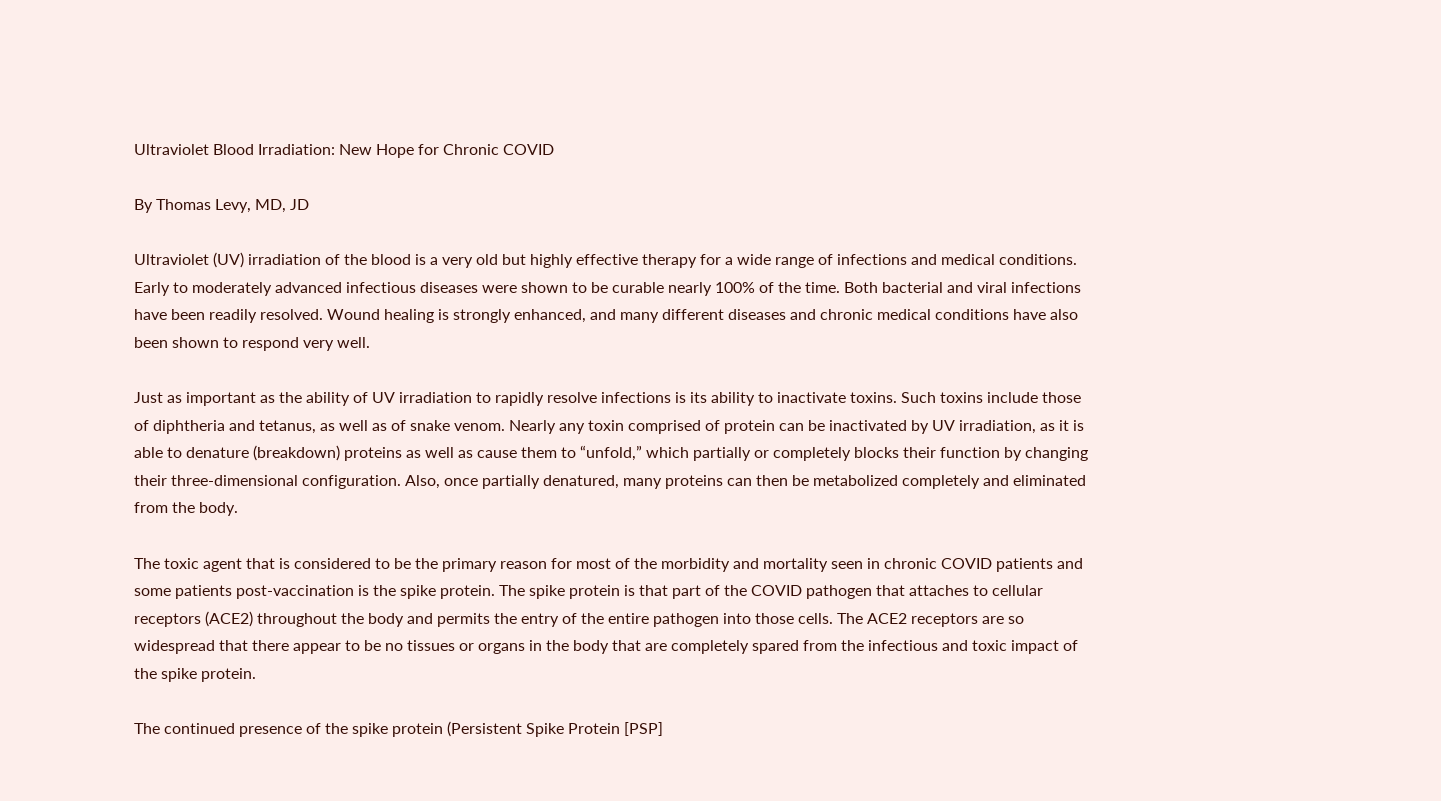Ultraviolet Blood Irradiation: New Hope for Chronic COVID

By Thomas Levy, MD, JD

Ultraviolet (UV) irradiation of the blood is a very old but highly effective therapy for a wide range of infections and medical conditions. Early to moderately advanced infectious diseases were shown to be curable nearly 100% of the time. Both bacterial and viral infections have been readily resolved. Wound healing is strongly enhanced, and many different diseases and chronic medical conditions have also been shown to respond very well.

Just as important as the ability of UV irradiation to rapidly resolve infections is its ability to inactivate toxins. Such toxins include those of diphtheria and tetanus, as well as of snake venom. Nearly any toxin comprised of protein can be inactivated by UV irradiation, as it is able to denature (breakdown) proteins as well as cause them to “unfold,” which partially or completely blocks their function by changing their three-dimensional configuration. Also, once partially denatured, many proteins can then be metabolized completely and eliminated from the body.

The toxic agent that is considered to be the primary reason for most of the morbidity and mortality seen in chronic COVID patients and some patients post-vaccination is the spike protein. The spike protein is that part of the COVID pathogen that attaches to cellular receptors (ACE2) throughout the body and permits the entry of the entire pathogen into those cells. The ACE2 receptors are so widespread that there appear to be no tissues or organs in the body that are completely spared from the infectious and toxic impact of the spike protein.

The continued presence of the spike protein (Persistent Spike Protein [PSP]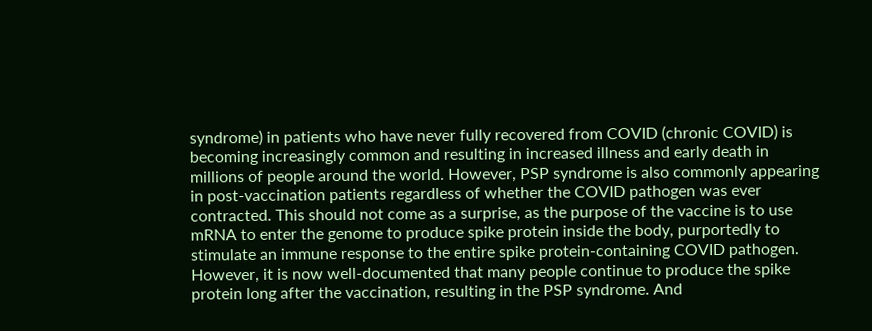syndrome) in patients who have never fully recovered from COVID (chronic COVID) is becoming increasingly common and resulting in increased illness and early death in millions of people around the world. However, PSP syndrome is also commonly appearing in post-vaccination patients regardless of whether the COVID pathogen was ever contracted. This should not come as a surprise, as the purpose of the vaccine is to use mRNA to enter the genome to produce spike protein inside the body, purportedly to stimulate an immune response to the entire spike protein-containing COVID pathogen. However, it is now well-documented that many people continue to produce the spike protein long after the vaccination, resulting in the PSP syndrome. And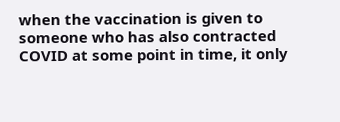when the vaccination is given to someone who has also contracted COVID at some point in time, it only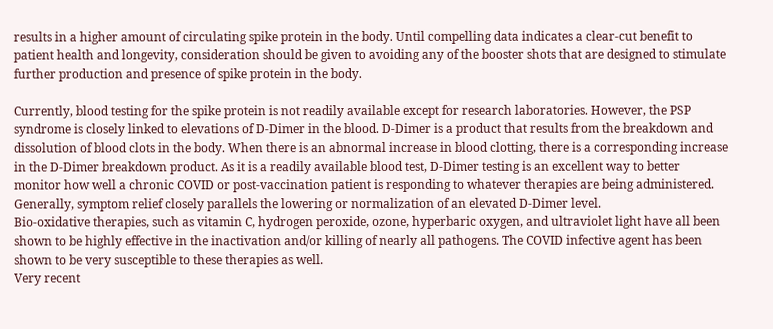results in a higher amount of circulating spike protein in the body. Until compelling data indicates a clear-cut benefit to patient health and longevity, consideration should be given to avoiding any of the booster shots that are designed to stimulate further production and presence of spike protein in the body.

Currently, blood testing for the spike protein is not readily available except for research laboratories. However, the PSP syndrome is closely linked to elevations of D-Dimer in the blood. D-Dimer is a product that results from the breakdown and dissolution of blood clots in the body. When there is an abnormal increase in blood clotting, there is a corresponding increase in the D-Dimer breakdown product. As it is a readily available blood test, D-Dimer testing is an excellent way to better monitor how well a chronic COVID or post-vaccination patient is responding to whatever therapies are being administered. Generally, symptom relief closely parallels the lowering or normalization of an elevated D-Dimer level.
Bio-oxidative therapies, such as vitamin C, hydrogen peroxide, ozone, hyperbaric oxygen, and ultraviolet light have all been shown to be highly effective in the inactivation and/or killing of nearly all pathogens. The COVID infective agent has been shown to be very susceptible to these therapies as well.
Very recent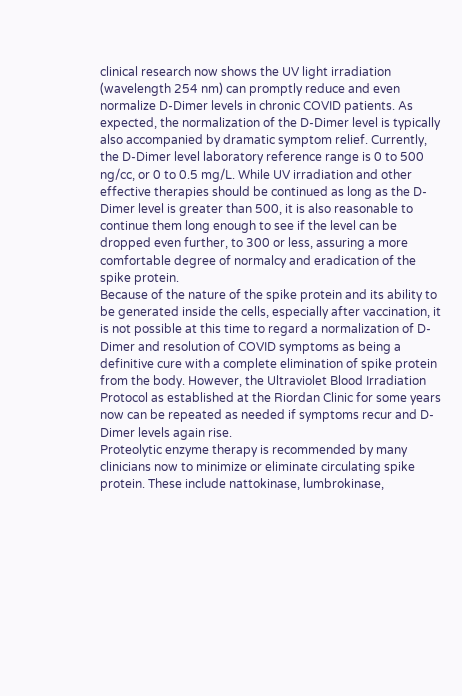clinical research now shows the UV light irradiation (wavelength 254 nm) can promptly reduce and even normalize D-Dimer levels in chronic COVID patients. As expected, the normalization of the D-Dimer level is typically also accompanied by dramatic symptom relief. Currently, the D-Dimer level laboratory reference range is 0 to 500 ng/cc, or 0 to 0.5 mg/L. While UV irradiation and other effective therapies should be continued as long as the D-Dimer level is greater than 500, it is also reasonable to continue them long enough to see if the level can be dropped even further, to 300 or less, assuring a more comfortable degree of normalcy and eradication of the spike protein.
Because of the nature of the spike protein and its ability to be generated inside the cells, especially after vaccination, it is not possible at this time to regard a normalization of D-Dimer and resolution of COVID symptoms as being a definitive cure with a complete elimination of spike protein from the body. However, the Ultraviolet Blood Irradiation Protocol as established at the Riordan Clinic for some years now can be repeated as needed if symptoms recur and D-Dimer levels again rise.
Proteolytic enzyme therapy is recommended by many clinicians now to minimize or eliminate circulating spike protein. These include nattokinase, lumbrokinase,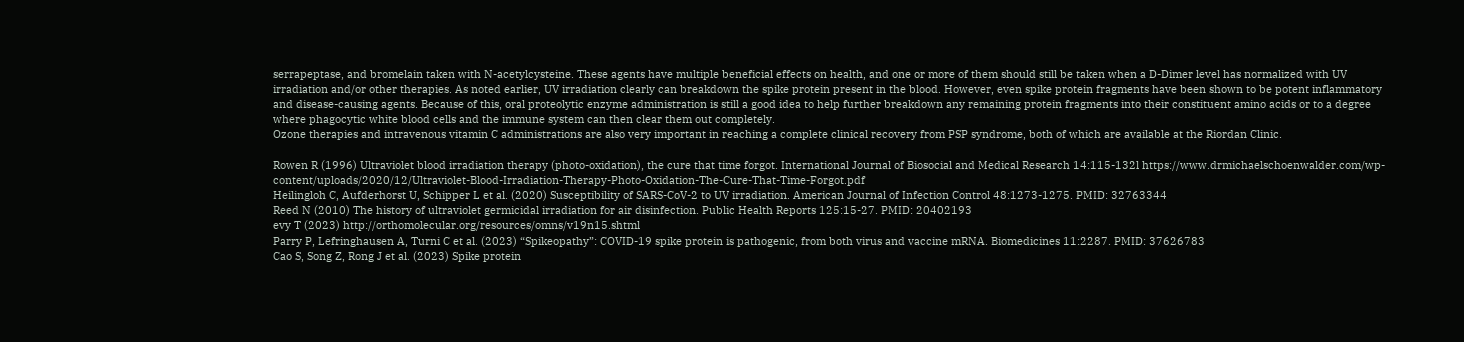serrapeptase, and bromelain taken with N-acetylcysteine. These agents have multiple beneficial effects on health, and one or more of them should still be taken when a D-Dimer level has normalized with UV irradiation and/or other therapies. As noted earlier, UV irradiation clearly can breakdown the spike protein present in the blood. However, even spike protein fragments have been shown to be potent inflammatory and disease-causing agents. Because of this, oral proteolytic enzyme administration is still a good idea to help further breakdown any remaining protein fragments into their constituent amino acids or to a degree where phagocytic white blood cells and the immune system can then clear them out completely.
Ozone therapies and intravenous vitamin C administrations are also very important in reaching a complete clinical recovery from PSP syndrome, both of which are available at the Riordan Clinic.

Rowen R (1996) Ultraviolet blood irradiation therapy (photo-oxidation), the cure that time forgot. International Journal of Biosocial and Medical Research 14:115-132l https://www.drmichaelschoenwalder.com/wp-content/uploads/2020/12/Ultraviolet-Blood-Irradiation-Therapy-Photo-Oxidation-The-Cure-That-Time-Forgot.pdf
Heilingloh C, Aufderhorst U, Schipper L et al. (2020) Susceptibility of SARS-CoV-2 to UV irradiation. American Journal of Infection Control 48:1273-1275. PMID: 32763344
Reed N (2010) The history of ultraviolet germicidal irradiation for air disinfection. Public Health Reports 125:15-27. PMID: 20402193
evy T (2023) http://orthomolecular.org/resources/omns/v19n15.shtml
Parry P, Lefringhausen A, Turni C et al. (2023) “Spikeopathy”: COVID-19 spike protein is pathogenic, from both virus and vaccine mRNA. Biomedicines 11:2287. PMID: 37626783
Cao S, Song Z, Rong J et al. (2023) Spike protein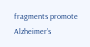fragments promote Alzheimer’s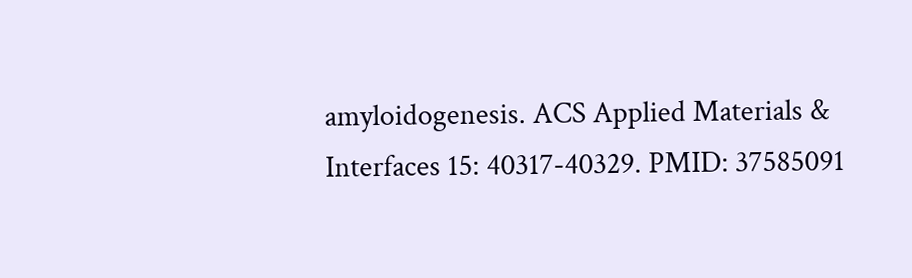amyloidogenesis. ACS Applied Materials & Interfaces 15: 40317-40329. PMID: 37585091